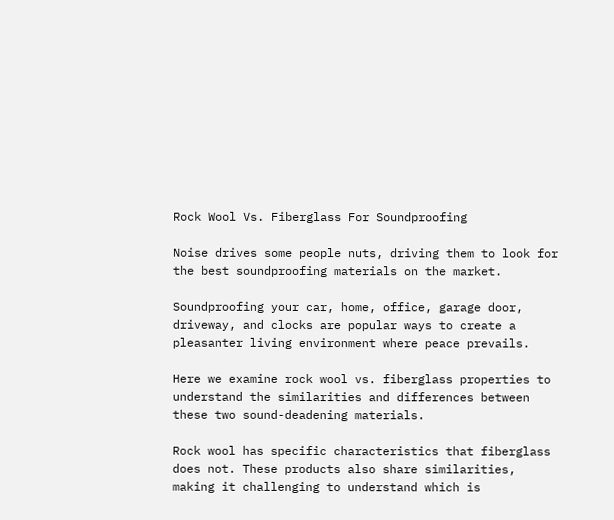Rock Wool Vs. Fiberglass For Soundproofing

Noise drives some people nuts, driving them to look for the best soundproofing materials on the market.

Soundproofing your car, home, office, garage door, driveway, and clocks are popular ways to create a pleasanter living environment where peace prevails.

Here we examine rock wool vs. fiberglass properties to understand the similarities and differences between these two sound-deadening materials.

Rock wool has specific characteristics that fiberglass does not. These products also share similarities, making it challenging to understand which is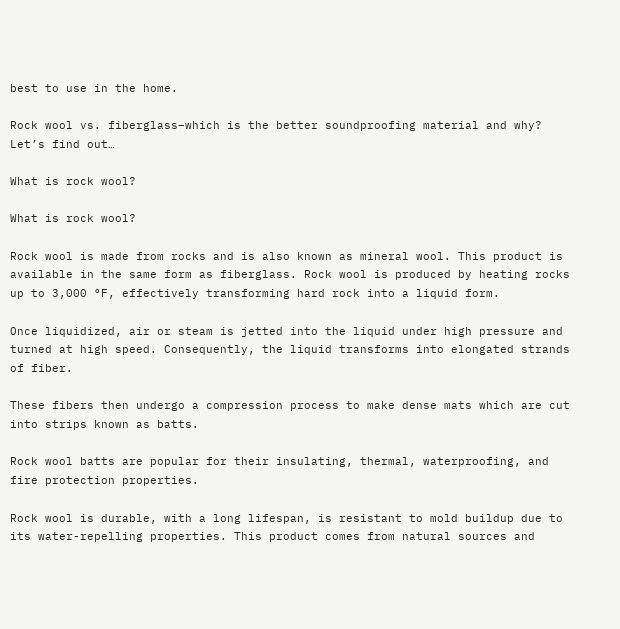best to use in the home.

Rock wool vs. fiberglass–which is the better soundproofing material and why? Let’s find out…

What is rock wool?

What is rock wool?

Rock wool is made from rocks and is also known as mineral wool. This product is available in the same form as fiberglass. Rock wool is produced by heating rocks up to 3,000 °F, effectively transforming hard rock into a liquid form.

Once liquidized, air or steam is jetted into the liquid under high pressure and turned at high speed. Consequently, the liquid transforms into elongated strands of fiber.

These fibers then undergo a compression process to make dense mats which are cut into strips known as batts.

Rock wool batts are popular for their insulating, thermal, waterproofing, and fire protection properties.

Rock wool is durable, with a long lifespan, is resistant to mold buildup due to its water-repelling properties. This product comes from natural sources and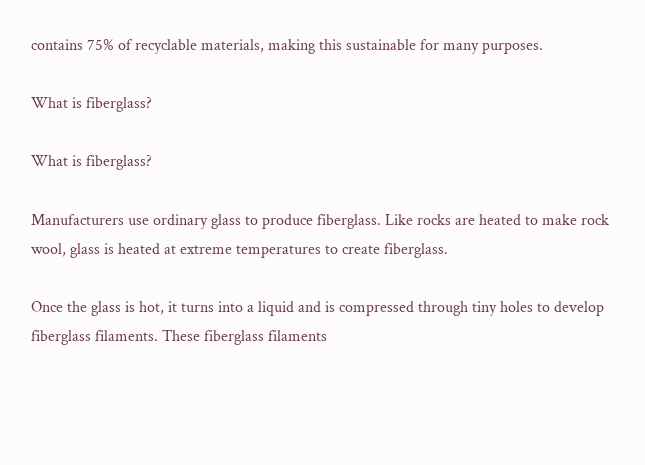contains 75% of recyclable materials, making this sustainable for many purposes.

What is fiberglass?

What is fiberglass?

Manufacturers use ordinary glass to produce fiberglass. Like rocks are heated to make rock wool, glass is heated at extreme temperatures to create fiberglass.

Once the glass is hot, it turns into a liquid and is compressed through tiny holes to develop fiberglass filaments. These fiberglass filaments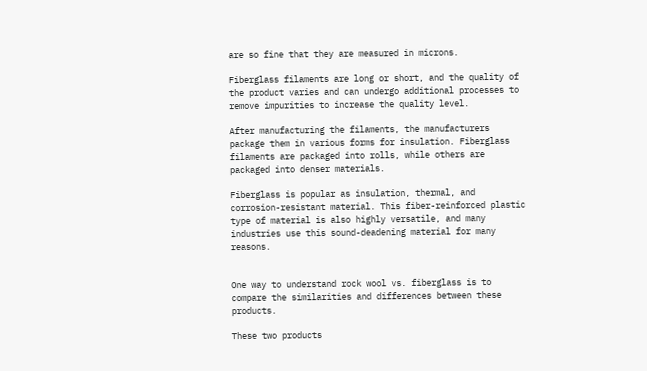are so fine that they are measured in microns.

Fiberglass filaments are long or short, and the quality of the product varies and can undergo additional processes to remove impurities to increase the quality level.

After manufacturing the filaments, the manufacturers package them in various forms for insulation. Fiberglass filaments are packaged into rolls, while others are packaged into denser materials.

Fiberglass is popular as insulation, thermal, and corrosion-resistant material. This fiber-reinforced plastic type of material is also highly versatile, and many industries use this sound-deadening material for many reasons.


One way to understand rock wool vs. fiberglass is to compare the similarities and differences between these products.

These two products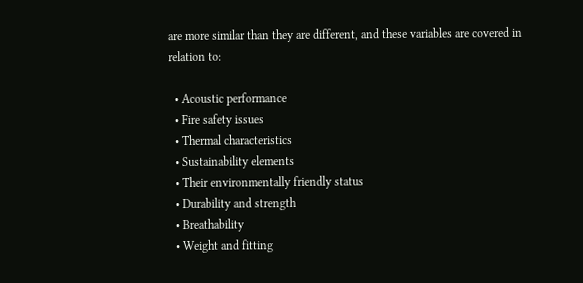are more similar than they are different, and these variables are covered in relation to:

  • Acoustic performance
  • Fire safety issues
  • Thermal characteristics
  • Sustainability elements
  • Their environmentally friendly status
  • Durability and strength
  • Breathability
  • Weight and fitting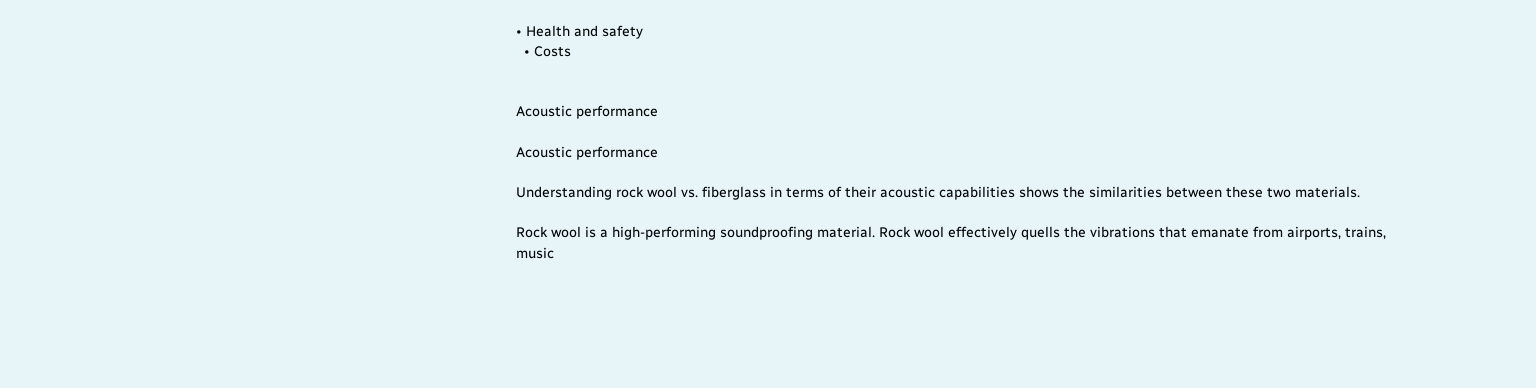• Health and safety
  • Costs


Acoustic performance

Acoustic performance

Understanding rock wool vs. fiberglass in terms of their acoustic capabilities shows the similarities between these two materials.

Rock wool is a high-performing soundproofing material. Rock wool effectively quells the vibrations that emanate from airports, trains, music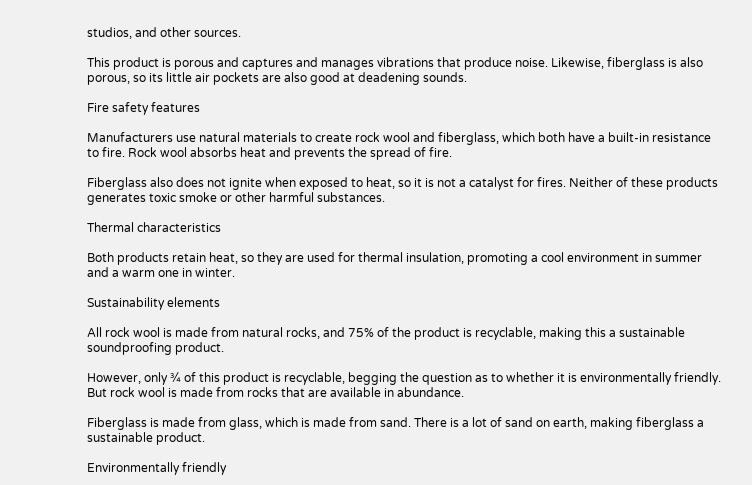studios, and other sources.

This product is porous and captures and manages vibrations that produce noise. Likewise, fiberglass is also porous, so its little air pockets are also good at deadening sounds.

Fire safety features

Manufacturers use natural materials to create rock wool and fiberglass, which both have a built-in resistance to fire. Rock wool absorbs heat and prevents the spread of fire.

Fiberglass also does not ignite when exposed to heat, so it is not a catalyst for fires. Neither of these products generates toxic smoke or other harmful substances.

Thermal characteristics

Both products retain heat, so they are used for thermal insulation, promoting a cool environment in summer and a warm one in winter.

Sustainability elements

All rock wool is made from natural rocks, and 75% of the product is recyclable, making this a sustainable soundproofing product.

However, only ¾ of this product is recyclable, begging the question as to whether it is environmentally friendly. But rock wool is made from rocks that are available in abundance.

Fiberglass is made from glass, which is made from sand. There is a lot of sand on earth, making fiberglass a sustainable product.

Environmentally friendly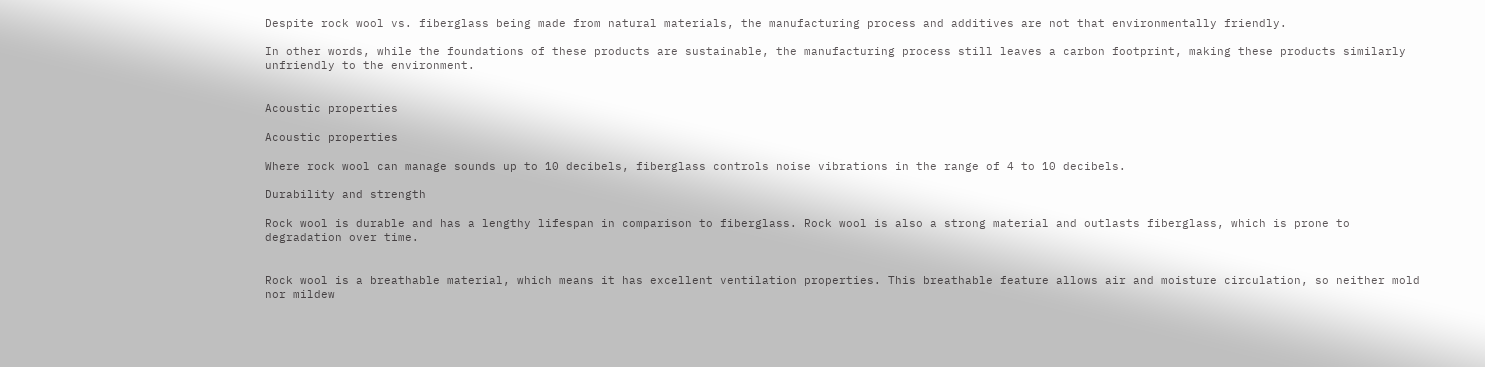Despite rock wool vs. fiberglass being made from natural materials, the manufacturing process and additives are not that environmentally friendly.

In other words, while the foundations of these products are sustainable, the manufacturing process still leaves a carbon footprint, making these products similarly unfriendly to the environment.


Acoustic properties

Acoustic properties

Where rock wool can manage sounds up to 10 decibels, fiberglass controls noise vibrations in the range of 4 to 10 decibels.

Durability and strength

Rock wool is durable and has a lengthy lifespan in comparison to fiberglass. Rock wool is also a strong material and outlasts fiberglass, which is prone to degradation over time.


Rock wool is a breathable material, which means it has excellent ventilation properties. This breathable feature allows air and moisture circulation, so neither mold nor mildew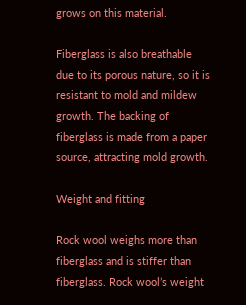grows on this material.

Fiberglass is also breathable due to its porous nature, so it is resistant to mold and mildew growth. The backing of fiberglass is made from a paper source, attracting mold growth.

Weight and fitting

Rock wool weighs more than fiberglass and is stiffer than fiberglass. Rock wool’s weight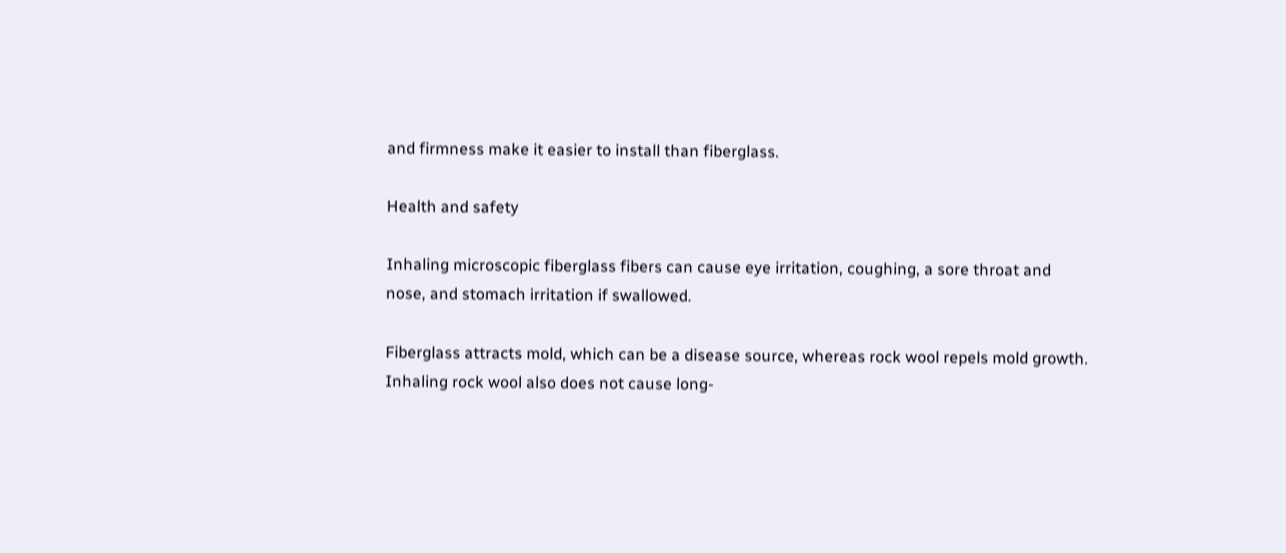and firmness make it easier to install than fiberglass.

Health and safety

Inhaling microscopic fiberglass fibers can cause eye irritation, coughing, a sore throat and nose, and stomach irritation if swallowed.

Fiberglass attracts mold, which can be a disease source, whereas rock wool repels mold growth. Inhaling rock wool also does not cause long-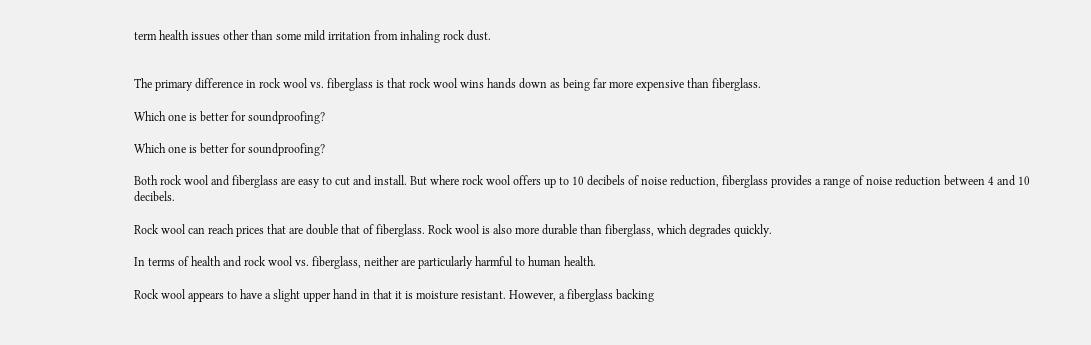term health issues other than some mild irritation from inhaling rock dust.


The primary difference in rock wool vs. fiberglass is that rock wool wins hands down as being far more expensive than fiberglass.

Which one is better for soundproofing?

Which one is better for soundproofing?

Both rock wool and fiberglass are easy to cut and install. But where rock wool offers up to 10 decibels of noise reduction, fiberglass provides a range of noise reduction between 4 and 10 decibels.

Rock wool can reach prices that are double that of fiberglass. Rock wool is also more durable than fiberglass, which degrades quickly.

In terms of health and rock wool vs. fiberglass, neither are particularly harmful to human health.

Rock wool appears to have a slight upper hand in that it is moisture resistant. However, a fiberglass backing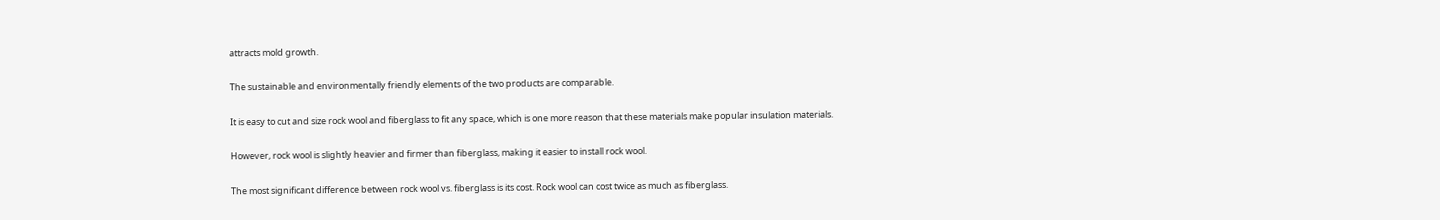attracts mold growth.

The sustainable and environmentally friendly elements of the two products are comparable.

It is easy to cut and size rock wool and fiberglass to fit any space, which is one more reason that these materials make popular insulation materials.

However, rock wool is slightly heavier and firmer than fiberglass, making it easier to install rock wool.

The most significant difference between rock wool vs. fiberglass is its cost. Rock wool can cost twice as much as fiberglass.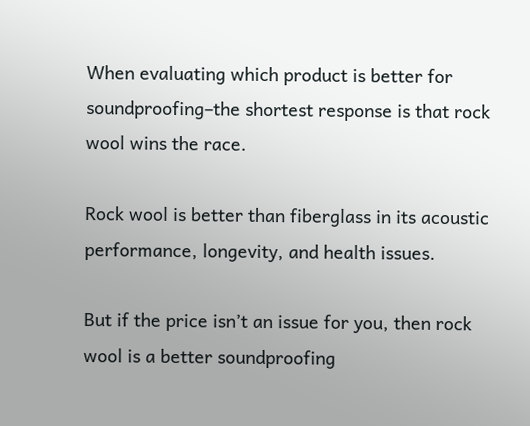When evaluating which product is better for soundproofing–the shortest response is that rock wool wins the race.

Rock wool is better than fiberglass in its acoustic performance, longevity, and health issues.

But if the price isn’t an issue for you, then rock wool is a better soundproofing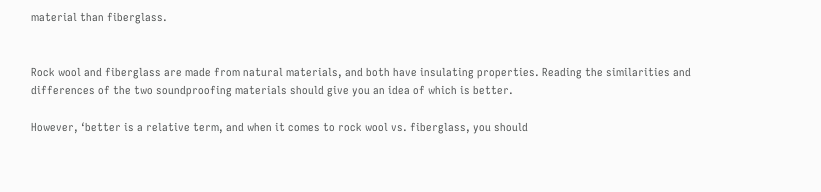material than fiberglass.


Rock wool and fiberglass are made from natural materials, and both have insulating properties. Reading the similarities and differences of the two soundproofing materials should give you an idea of which is better.

However, ‘better is a relative term, and when it comes to rock wool vs. fiberglass, you should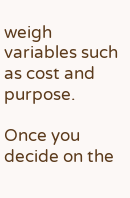weigh variables such as cost and purpose.

Once you decide on the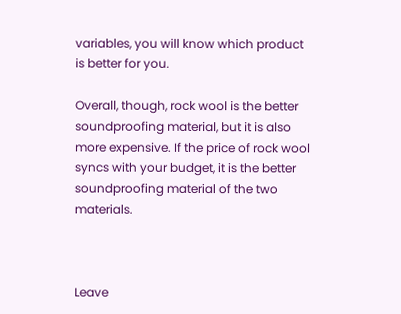variables, you will know which product is better for you.

Overall, though, rock wool is the better soundproofing material, but it is also more expensive. If the price of rock wool syncs with your budget, it is the better soundproofing material of the two materials.



Leave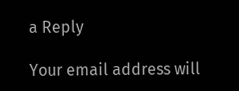a Reply

Your email address will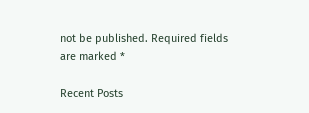not be published. Required fields are marked *

Recent Posts